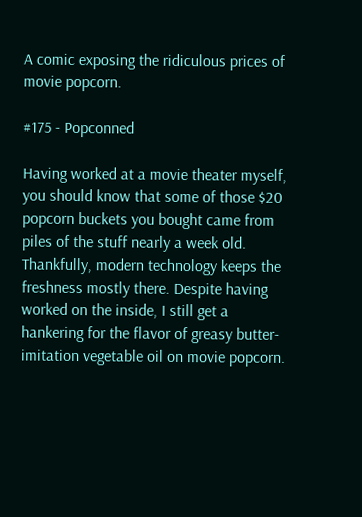A comic exposing the ridiculous prices of movie popcorn.

#175 - Popconned

Having worked at a movie theater myself, you should know that some of those $20 popcorn buckets you bought came from piles of the stuff nearly a week old. Thankfully, modern technology keeps the freshness mostly there. Despite having worked on the inside, I still get a hankering for the flavor of greasy butter-imitation vegetable oil on movie popcorn.